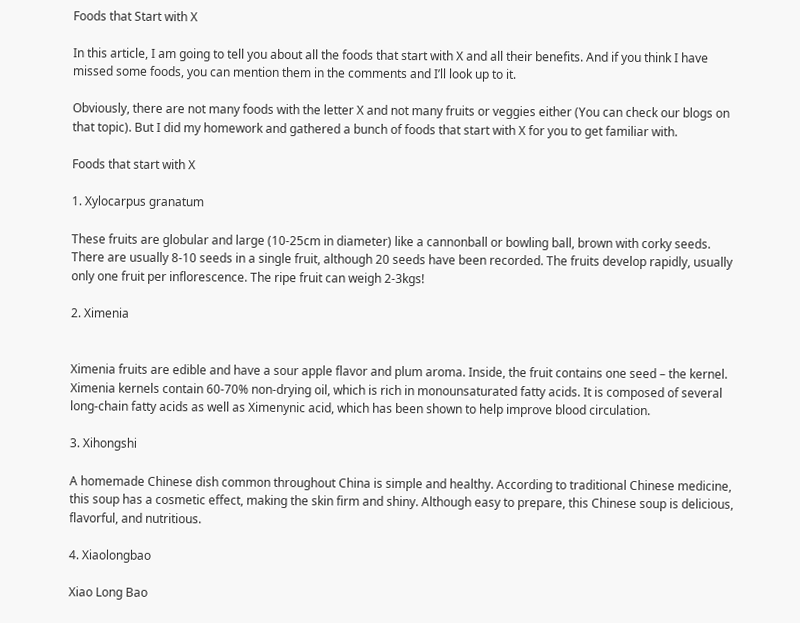Foods that Start with X

In this article, I am going to tell you about all the foods that start with X and all their benefits. And if you think I have missed some foods, you can mention them in the comments and I’ll look up to it.

Obviously, there are not many foods with the letter X and not many fruits or veggies either (You can check our blogs on that topic). But I did my homework and gathered a bunch of foods that start with X for you to get familiar with.

Foods that start with X

1. Xylocarpus granatum

These fruits are globular and large (10-25cm in diameter) like a cannonball or bowling ball, brown with corky seeds. There are usually 8-10 seeds in a single fruit, although 20 seeds have been recorded. The fruits develop rapidly, usually only one fruit per inflorescence. The ripe fruit can weigh 2-3kgs!

2. Ximenia


Ximenia fruits are edible and have a sour apple flavor and plum aroma. Inside, the fruit contains one seed – the kernel. Ximenia kernels contain 60-70% non-drying oil, which is rich in monounsaturated fatty acids. It is composed of several long-chain fatty acids as well as Ximenynic acid, which has been shown to help improve blood circulation.

3. Xihongshi

A homemade Chinese dish common throughout China is simple and healthy. According to traditional Chinese medicine, this soup has a cosmetic effect, making the skin firm and shiny. Although easy to prepare, this Chinese soup is delicious, flavorful, and nutritious.

4. Xiaolongbao

Xiao Long Bao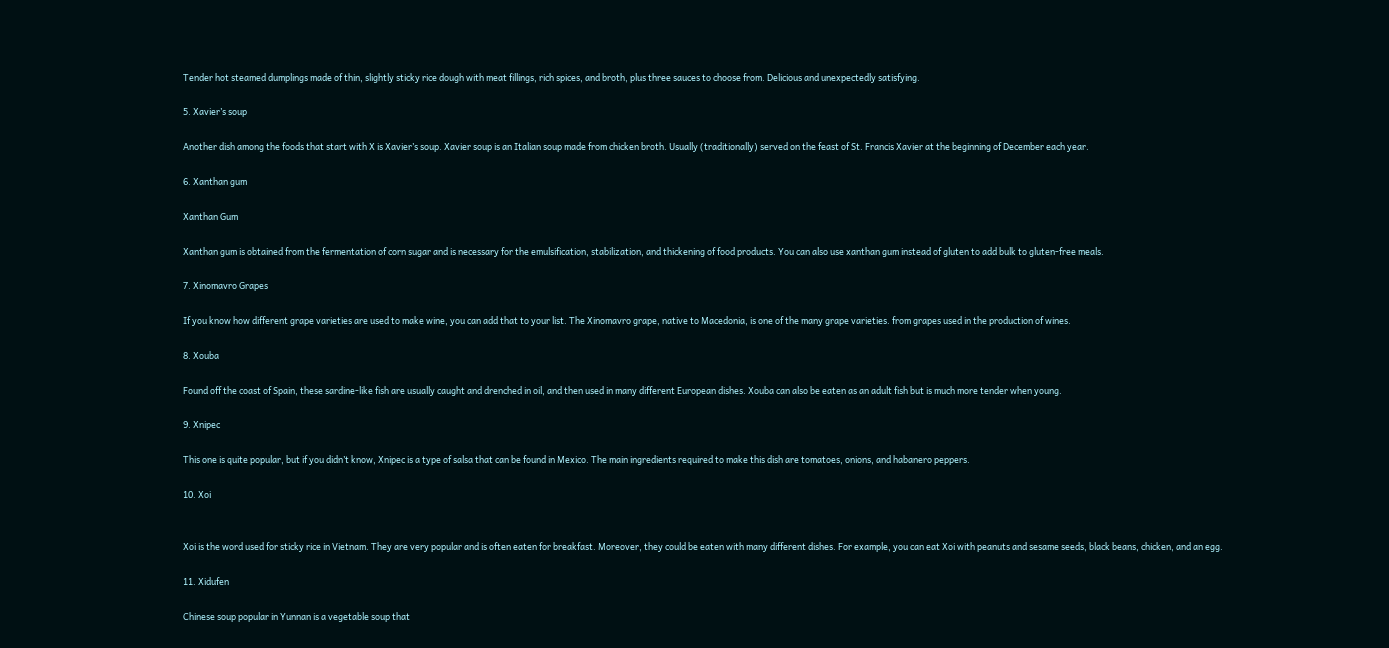Tender hot steamed dumplings made of thin, slightly sticky rice dough with meat fillings, rich spices, and broth, plus three sauces to choose from. Delicious and unexpectedly satisfying.

5. Xavier’s soup

Another dish among the foods that start with X is Xavier’s soup. Xavier soup is an Italian soup made from chicken broth. Usually (traditionally) served on the feast of St. Francis Xavier at the beginning of December each year.

6. Xanthan gum

Xanthan Gum

Xanthan gum is obtained from the fermentation of corn sugar and is necessary for the emulsification, stabilization, and thickening of food products. You can also use xanthan gum instead of gluten to add bulk to gluten-free meals.

7. Xinomavro Grapes

If you know how different grape varieties are used to make wine, you can add that to your list. The Xinomavro grape, native to Macedonia, is one of the many grape varieties. from grapes used in the production of wines.

8. Xouba

Found off the coast of Spain, these sardine-like fish are usually caught and drenched in oil, and then used in many different European dishes. Xouba can also be eaten as an adult fish but is much more tender when young.

9. Xnipec

This one is quite popular, but if you didn’t know, Xnipec is a type of salsa that can be found in Mexico. The main ingredients required to make this dish are tomatoes, onions, and habanero peppers.

10. Xoi


Xoi is the word used for sticky rice in Vietnam. They are very popular and is often eaten for breakfast. Moreover, they could be eaten with many different dishes. For example, you can eat Xoi with peanuts and sesame seeds, black beans, chicken, and an egg.

11. Xidufen

Chinese soup popular in Yunnan is a vegetable soup that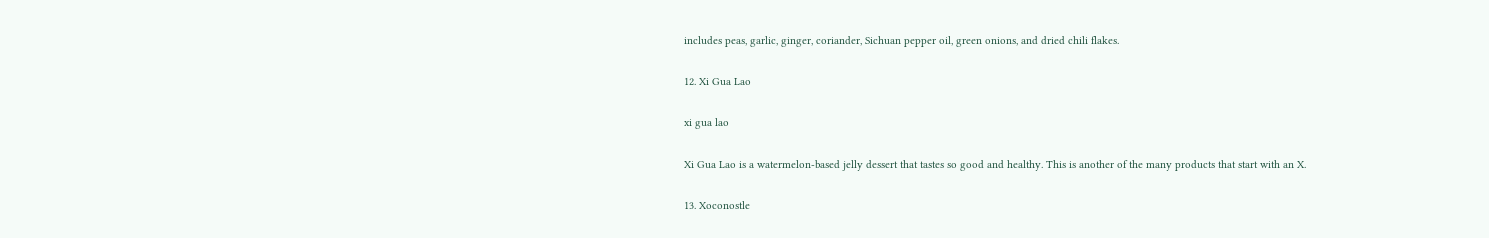includes peas, garlic, ginger, coriander, Sichuan pepper oil, green onions, and dried chili flakes.

12. Xi Gua Lao

xi gua lao

Xi Gua Lao is a watermelon-based jelly dessert that tastes so good and healthy. This is another of the many products that start with an X.

13. Xoconostle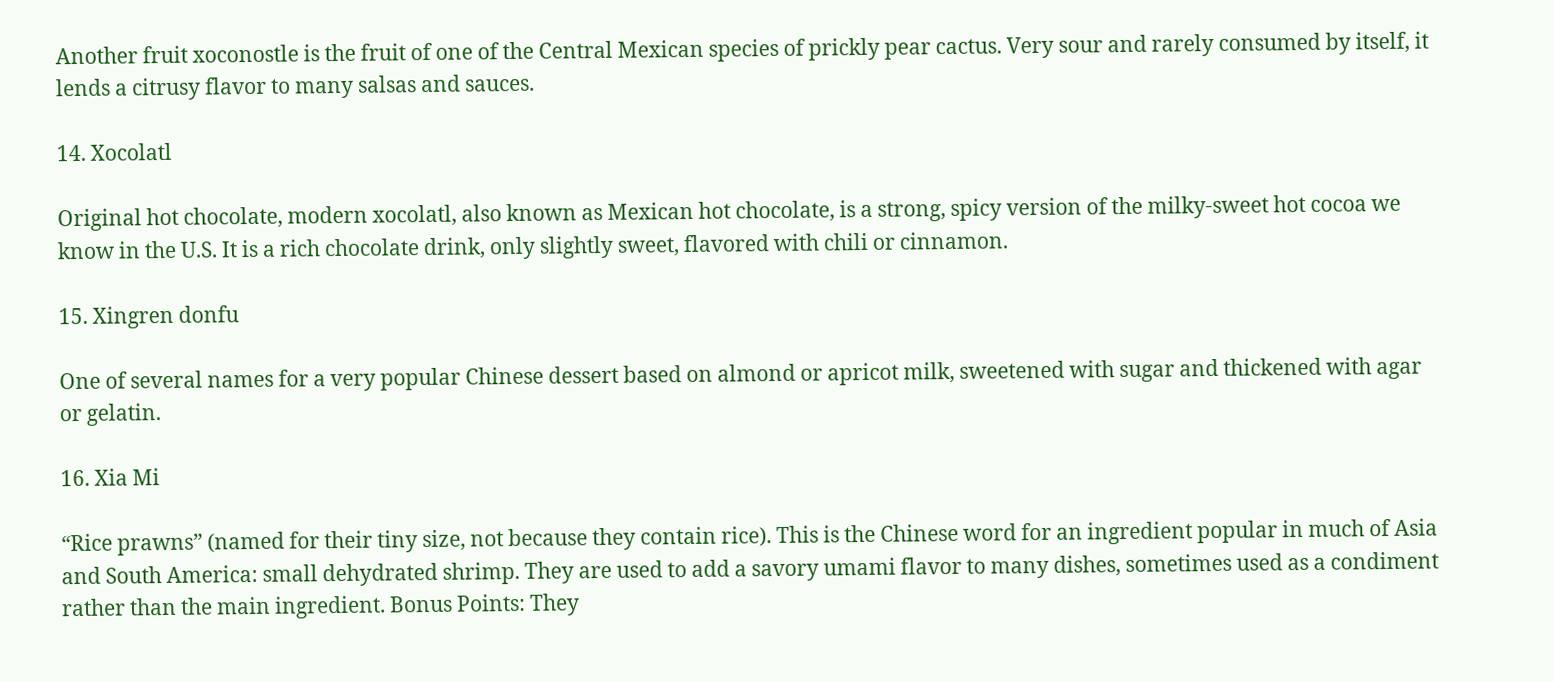Another fruit xoconostle is the fruit of one of the Central Mexican species of prickly pear cactus. Very sour and rarely consumed by itself, it lends a citrusy flavor to many salsas and sauces.

14. Xocolatl

Original hot chocolate, modern xocolatl, also known as Mexican hot chocolate, is a strong, spicy version of the milky-sweet hot cocoa we know in the U.S. It is a rich chocolate drink, only slightly sweet, flavored with chili or cinnamon.

15. Xingren donfu

One of several names for a very popular Chinese dessert based on almond or apricot milk, sweetened with sugar and thickened with agar or gelatin.

16. Xia Mi

“Rice prawns” (named for their tiny size, not because they contain rice). This is the Chinese word for an ingredient popular in much of Asia and South America: small dehydrated shrimp. They are used to add a savory umami flavor to many dishes, sometimes used as a condiment rather than the main ingredient. Bonus Points: They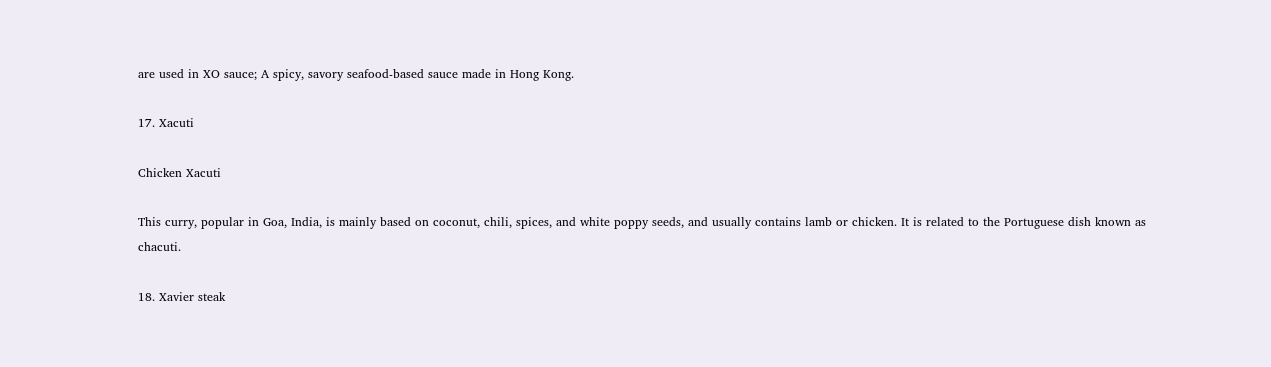are used in XO sauce; A spicy, savory seafood-based sauce made in Hong Kong.

17. Xacuti

Chicken Xacuti

This curry, popular in Goa, India, is mainly based on coconut, chili, spices, and white poppy seeds, and usually contains lamb or chicken. It is related to the Portuguese dish known as chacuti.

18. Xavier steak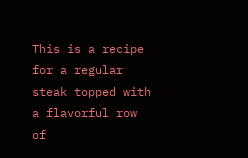This is a recipe for a regular steak topped with a flavorful row of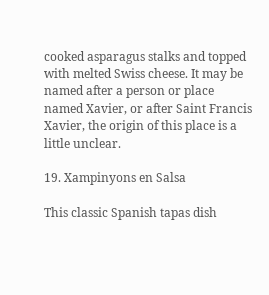cooked asparagus stalks and topped with melted Swiss cheese. It may be named after a person or place named Xavier, or after Saint Francis Xavier, the origin of this place is a little unclear.

19. Xampinyons en Salsa

This classic Spanish tapas dish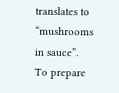translates to “mushrooms in sauce”. To prepare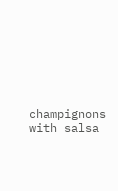champignons with salsa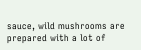sauce, wild mushrooms are prepared with a lot of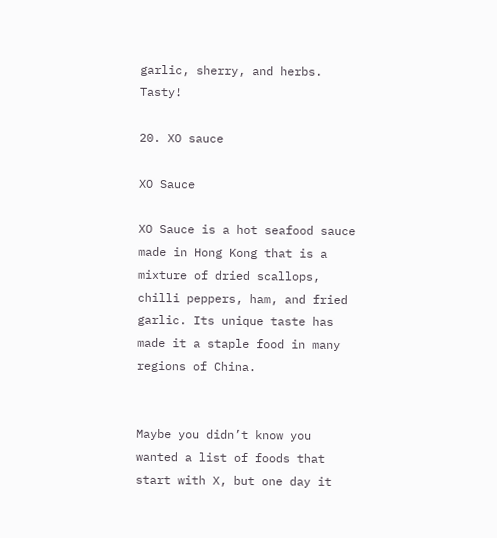garlic, sherry, and herbs. Tasty!

20. XO sauce

XO Sauce

XO Sauce is a hot seafood sauce made in Hong Kong that is a mixture of dried scallops, chilli peppers, ham, and fried garlic. Its unique taste has made it a staple food in many regions of China.


Maybe you didn’t know you wanted a list of foods that start with X, but one day it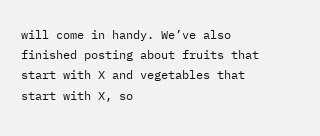will come in handy. We’ve also finished posting about fruits that start with X and vegetables that start with X, so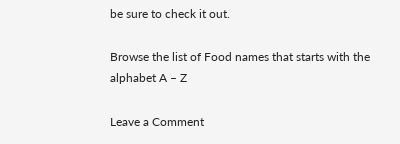be sure to check it out.

Browse the list of Food names that starts with the alphabet A – Z

Leave a Comment